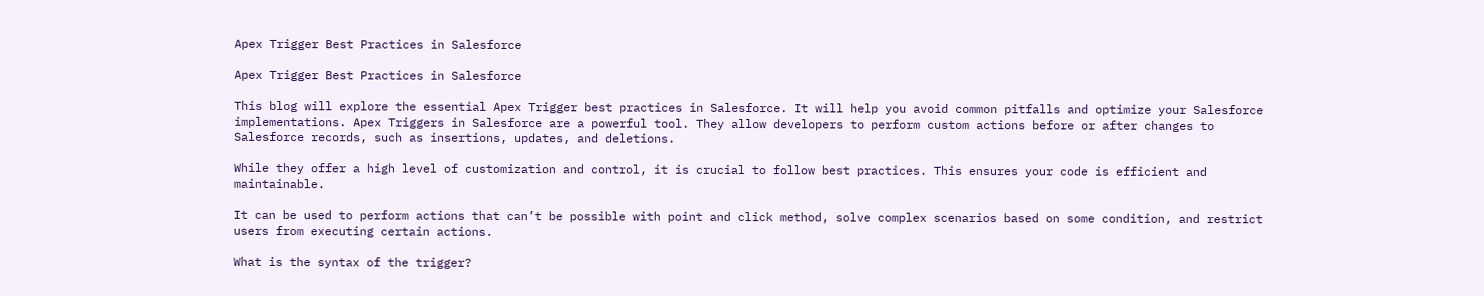Apex Trigger Best Practices in Salesforce

Apex Trigger Best Practices in Salesforce

This blog will explore the essential Apex Trigger best practices in Salesforce. It will help you avoid common pitfalls and optimize your Salesforce implementations. Apex Triggers in Salesforce are a powerful tool. They allow developers to perform custom actions before or after changes to Salesforce records, such as insertions, updates, and deletions.

While they offer a high level of customization and control, it is crucial to follow best practices. This ensures your code is efficient and maintainable.

It can be used to perform actions that can’t be possible with point and click method, solve complex scenarios based on some condition, and restrict users from executing certain actions.

What is the syntax of the trigger?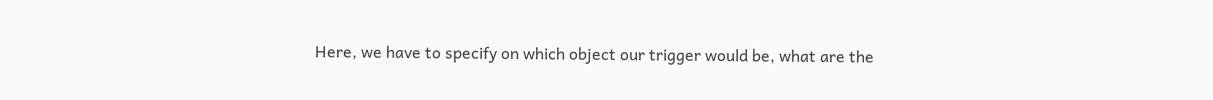Here, we have to specify on which object our trigger would be, what are the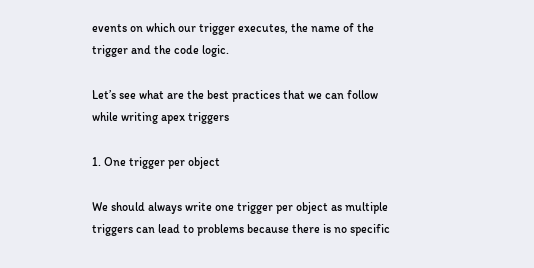events on which our trigger executes, the name of the trigger and the code logic.

Let’s see what are the best practices that we can follow while writing apex triggers

1. One trigger per object

We should always write one trigger per object as multiple triggers can lead to problems because there is no specific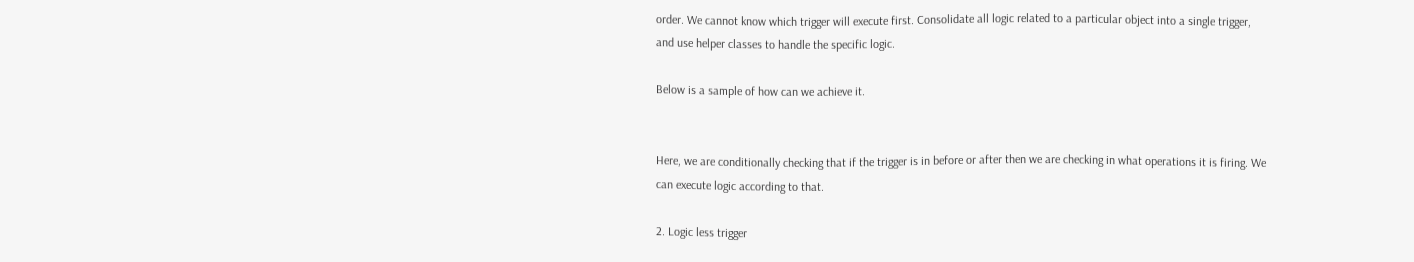order. We cannot know which trigger will execute first. Consolidate all logic related to a particular object into a single trigger, and use helper classes to handle the specific logic.

Below is a sample of how can we achieve it.


Here, we are conditionally checking that if the trigger is in before or after then we are checking in what operations it is firing. We can execute logic according to that.

2. Logic less trigger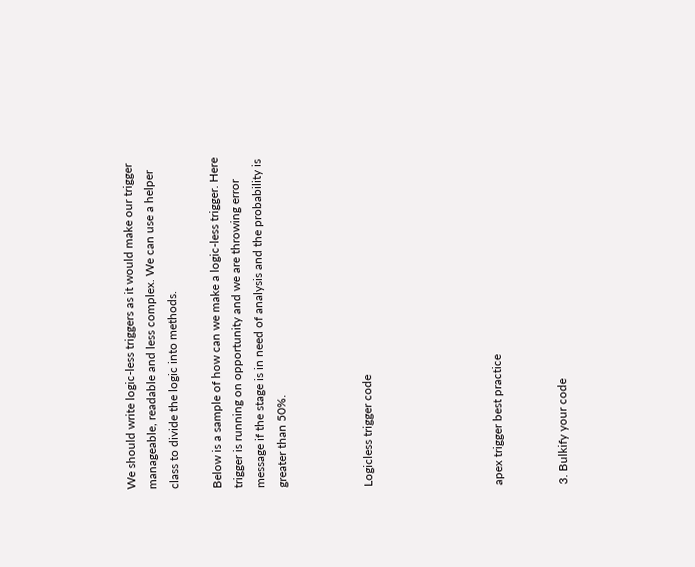We should write logic-less triggers as it would make our trigger manageable, readable and less complex. We can use a helper class to divide the logic into methods.

Below is a sample of how can we make a logic-less trigger. Here trigger is running on opportunity and we are throwing error message if the stage is in need of analysis and the probability is greater than 50%.



Logicless trigger code





apex trigger best practice


3. Bulkify your code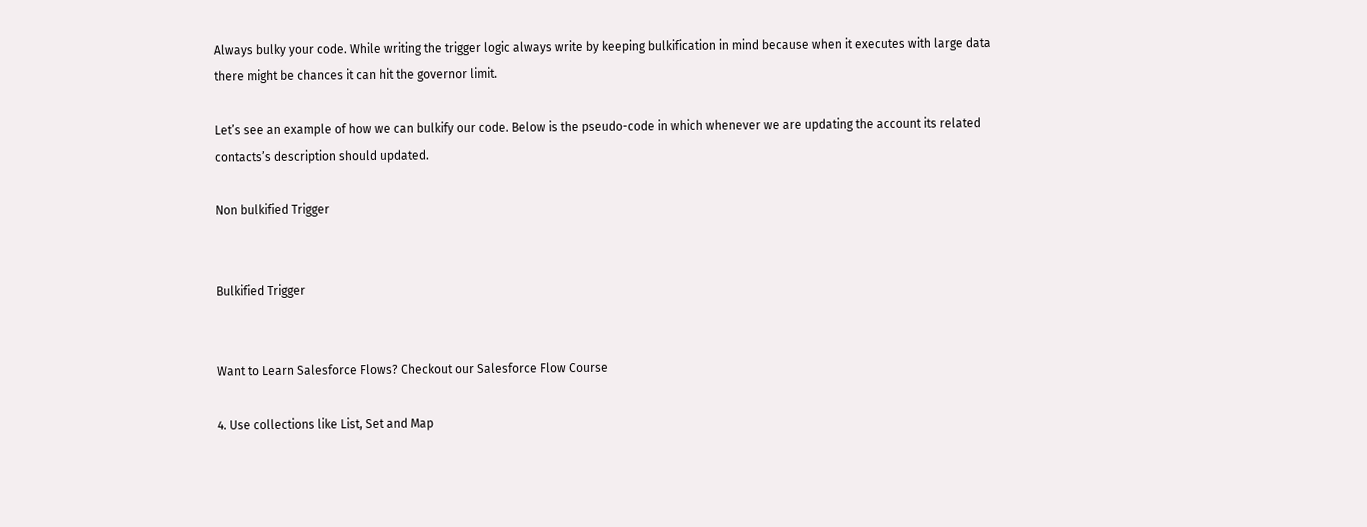Always bulky your code. While writing the trigger logic always write by keeping bulkification in mind because when it executes with large data there might be chances it can hit the governor limit.

Let’s see an example of how we can bulkify our code. Below is the pseudo-code in which whenever we are updating the account its related contacts’s description should updated.

Non bulkified Trigger


Bulkified Trigger


Want to Learn Salesforce Flows? Checkout our Salesforce Flow Course

4. Use collections like List, Set and Map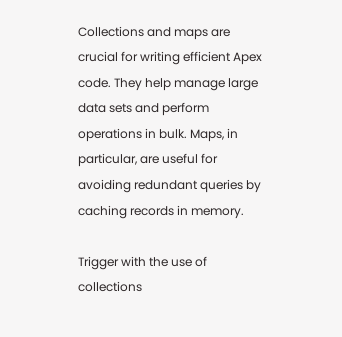Collections and maps are crucial for writing efficient Apex code. They help manage large data sets and perform operations in bulk. Maps, in particular, are useful for avoiding redundant queries by caching records in memory.

Trigger with the use of collections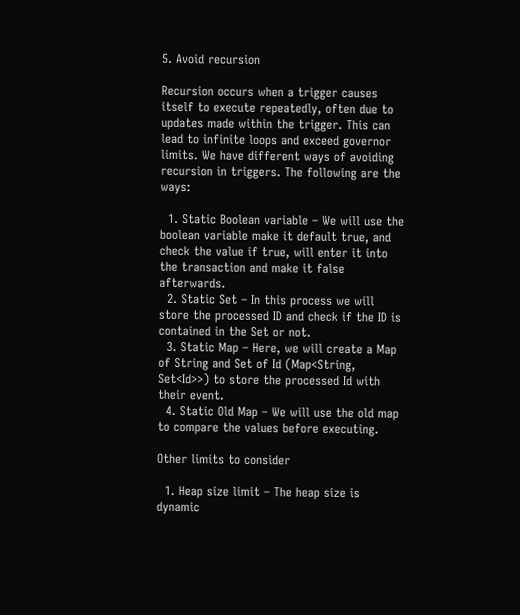5. Avoid recursion

Recursion occurs when a trigger causes itself to execute repeatedly, often due to updates made within the trigger. This can lead to infinite loops and exceed governor limits. We have different ways of avoiding recursion in triggers. The following are the ways:

  1. Static Boolean variable – We will use the boolean variable make it default true, and check the value if true, will enter it into the transaction and make it false afterwards.
  2. Static Set – In this process we will store the processed ID and check if the ID is contained in the Set or not.
  3. Static Map – Here, we will create a Map of String and Set of Id (Map<String, Set<Id>>) to store the processed Id with their event.
  4. Static Old Map – We will use the old map to compare the values before executing.

Other limits to consider

  1. Heap size limit – The heap size is dynamic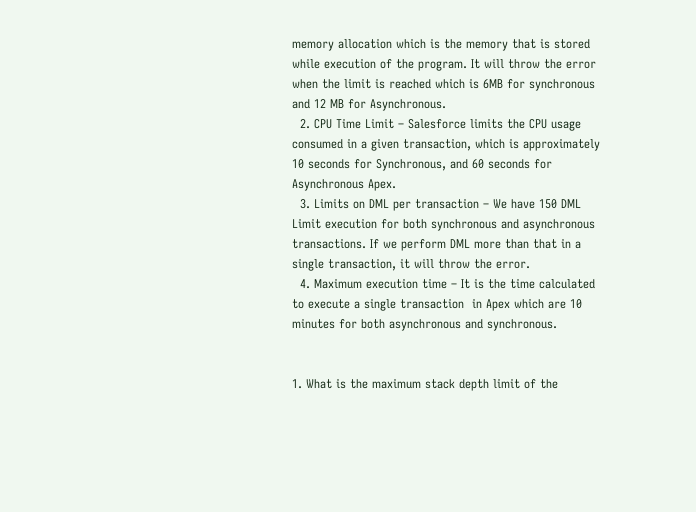memory allocation which is the memory that is stored while execution of the program. It will throw the error when the limit is reached which is 6MB for synchronous and 12 MB for Asynchronous.
  2. CPU Time Limit – Salesforce limits the CPU usage consumed in a given transaction, which is approximately 10 seconds for Synchronous, and 60 seconds for Asynchronous Apex.
  3. Limits on DML per transaction – We have 150 DML Limit execution for both synchronous and asynchronous transactions. If we perform DML more than that in a single transaction, it will throw the error.
  4. Maximum execution time – It is the time calculated to execute a single transaction  in Apex which are 10 minutes for both asynchronous and synchronous.


1. What is the maximum stack depth limit of the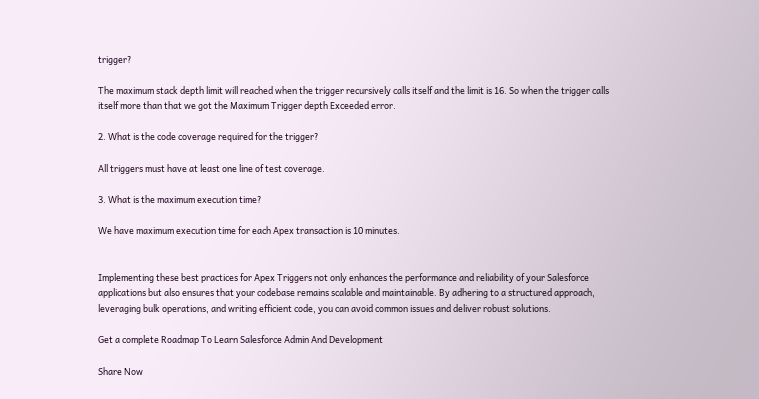trigger?

The maximum stack depth limit will reached when the trigger recursively calls itself and the limit is 16. So when the trigger calls itself more than that we got the Maximum Trigger depth Exceeded error.

2. What is the code coverage required for the trigger?

All triggers must have at least one line of test coverage.

3. What is the maximum execution time?

We have maximum execution time for each Apex transaction is 10 minutes.


Implementing these best practices for Apex Triggers not only enhances the performance and reliability of your Salesforce applications but also ensures that your codebase remains scalable and maintainable. By adhering to a structured approach, leveraging bulk operations, and writing efficient code, you can avoid common issues and deliver robust solutions.

Get a complete Roadmap To Learn Salesforce Admin And Development

Share Now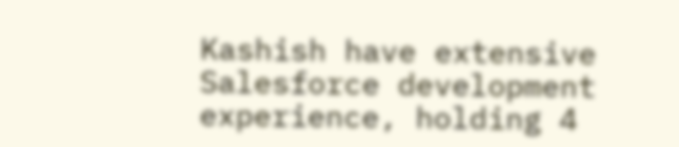Kashish have extensive Salesforce development experience, holding 4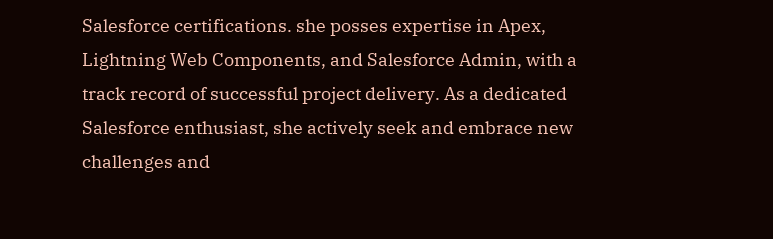Salesforce certifications. she posses expertise in Apex, Lightning Web Components, and Salesforce Admin, with a track record of successful project delivery. As a dedicated Salesforce enthusiast, she actively seek and embrace new challenges and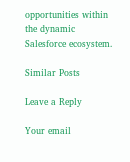opportunities within the dynamic Salesforce ecosystem.

Similar Posts

Leave a Reply

Your email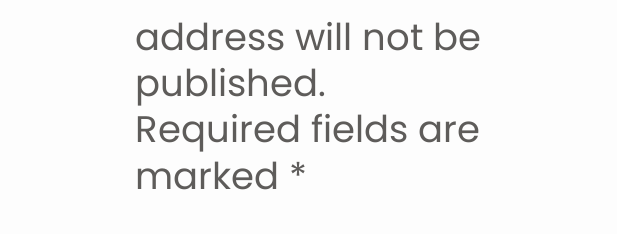address will not be published. Required fields are marked *